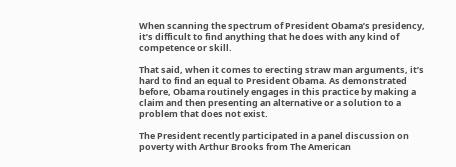When scanning the spectrum of President Obama’s presidency, it’s difficult to find anything that he does with any kind of competence or skill.

That said, when it comes to erecting straw man arguments, it’s hard to find an equal to President Obama. As demonstrated before, Obama routinely engages in this practice by making a claim and then presenting an alternative or a solution to a problem that does not exist.

The President recently participated in a panel discussion on poverty with Arthur Brooks from The American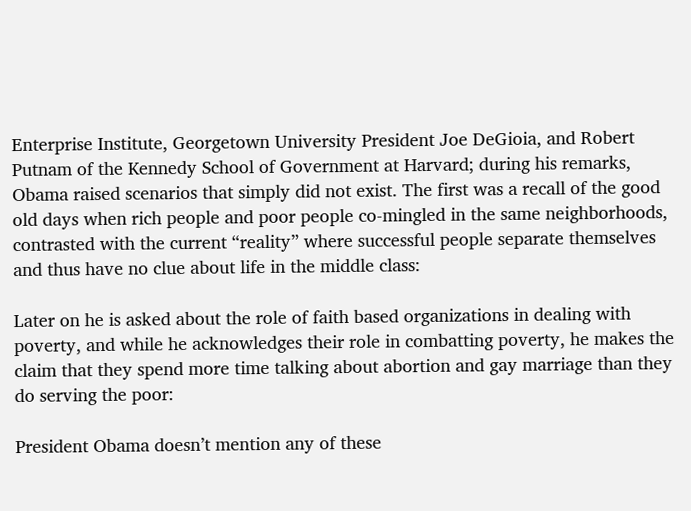Enterprise Institute, Georgetown University President Joe DeGioia, and Robert Putnam of the Kennedy School of Government at Harvard; during his remarks, Obama raised scenarios that simply did not exist. The first was a recall of the good old days when rich people and poor people co-mingled in the same neighborhoods, contrasted with the current “reality” where successful people separate themselves and thus have no clue about life in the middle class:

Later on he is asked about the role of faith based organizations in dealing with poverty, and while he acknowledges their role in combatting poverty, he makes the claim that they spend more time talking about abortion and gay marriage than they do serving the poor:

President Obama doesn’t mention any of these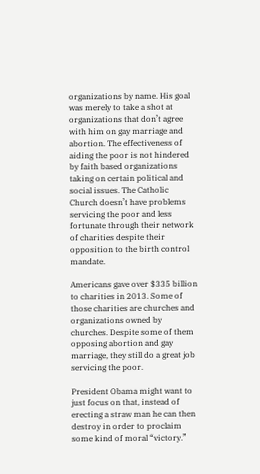organizations by name. His goal was merely to take a shot at organizations that don’t agree with him on gay marriage and abortion. The effectiveness of aiding the poor is not hindered by faith based organizations taking on certain political and social issues. The Catholic Church doesn’t have problems servicing the poor and less fortunate through their network of charities despite their opposition to the birth control mandate.

Americans gave over $335 billion to charities in 2013. Some of those charities are churches and organizations owned by churches. Despite some of them opposing abortion and gay marriage, they still do a great job servicing the poor.

President Obama might want to just focus on that, instead of erecting a straw man he can then destroy in order to proclaim some kind of moral “victory.”